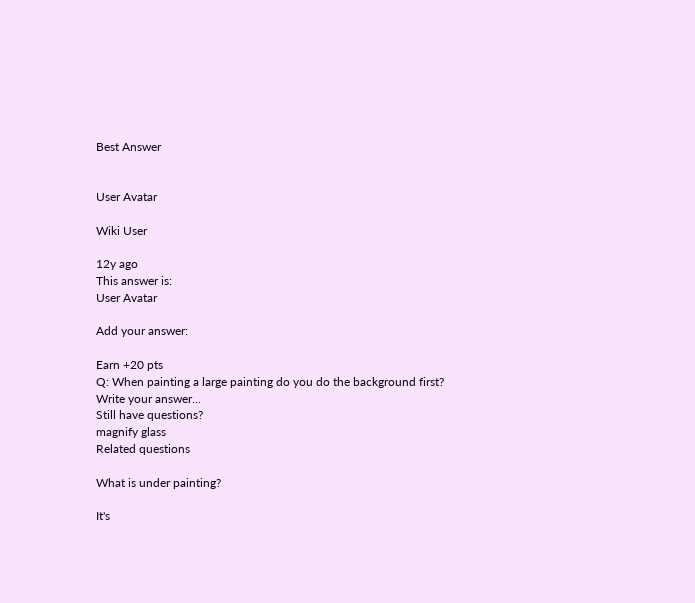Best Answer


User Avatar

Wiki User

12y ago
This answer is:
User Avatar

Add your answer:

Earn +20 pts
Q: When painting a large painting do you do the background first?
Write your answer...
Still have questions?
magnify glass
Related questions

What is under painting?

It's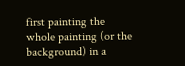first painting the whole painting (or the background) in a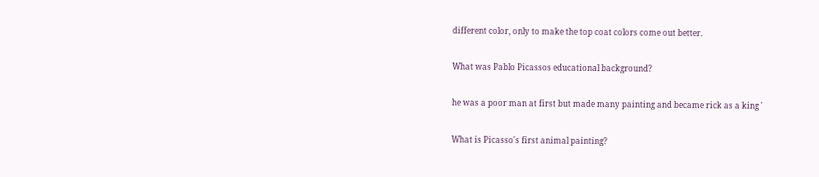different color, only to make the top coat colors come out better.

What was Pablo Picassos educational background?

he was a poor man at first but made many painting and became rick as a king '

What is Picasso's first animal painting?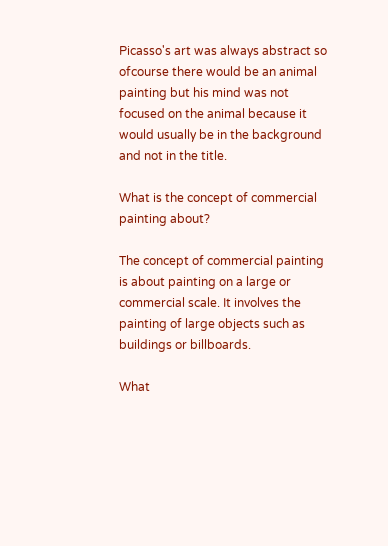Picasso's art was always abstract so ofcourse there would be an animal painting but his mind was not focused on the animal because it would usually be in the background and not in the title.

What is the concept of commercial painting about?

The concept of commercial painting is about painting on a large or commercial scale. It involves the painting of large objects such as buildings or billboards.

What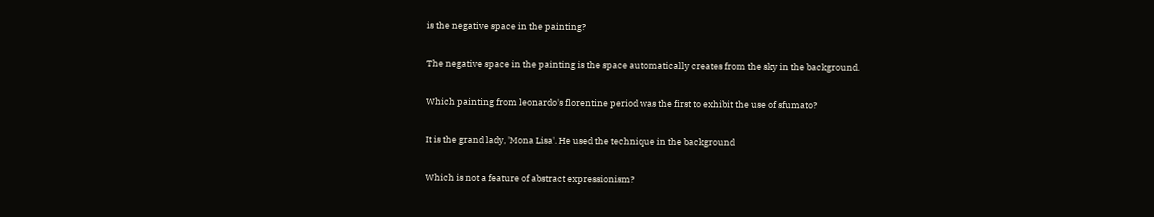is the negative space in the painting?

The negative space in the painting is the space automatically creates from the sky in the background.

Which painting from leonardo's florentine period was the first to exhibit the use of sfumato?

It is the grand lady, 'Mona Lisa'. He used the technique in the background

Which is not a feature of abstract expressionism?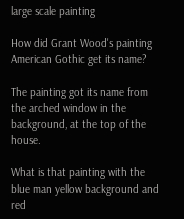large scale painting

How did Grant Wood's painting American Gothic get its name?

The painting got its name from the arched window in the background, at the top of the house.

What is that painting with the blue man yellow background and red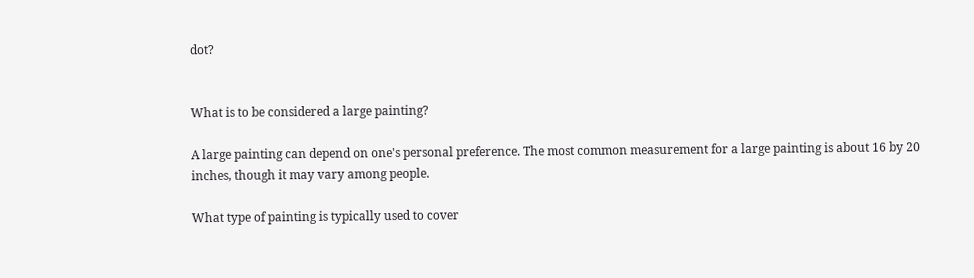dot?


What is to be considered a large painting?

A large painting can depend on one's personal preference. The most common measurement for a large painting is about 16 by 20 inches, though it may vary among people.

What type of painting is typically used to cover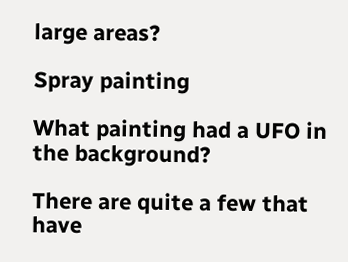large areas?

Spray painting

What painting had a UFO in the background?

There are quite a few that have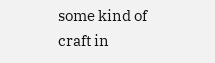some kind of craft in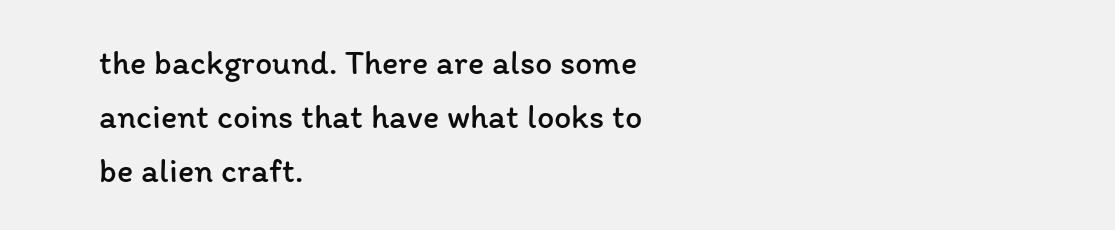the background. There are also some ancient coins that have what looks to be alien craft.